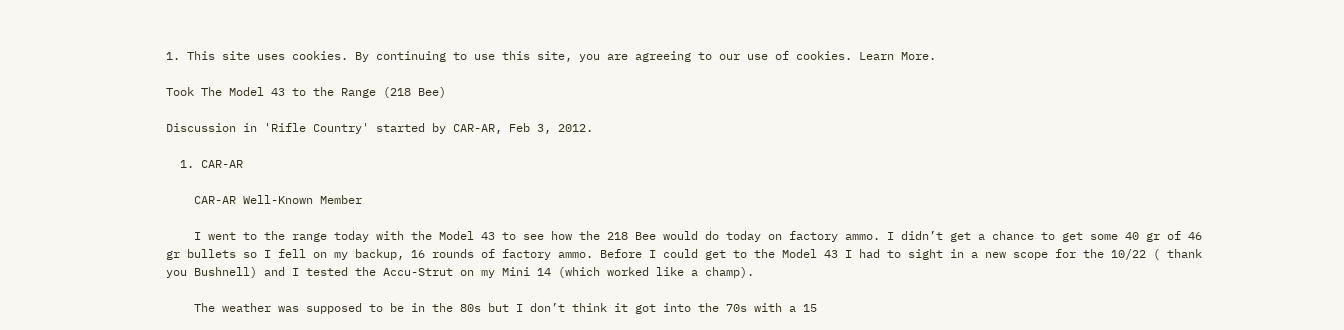1. This site uses cookies. By continuing to use this site, you are agreeing to our use of cookies. Learn More.

Took The Model 43 to the Range (218 Bee)

Discussion in 'Rifle Country' started by CAR-AR, Feb 3, 2012.

  1. CAR-AR

    CAR-AR Well-Known Member

    I went to the range today with the Model 43 to see how the 218 Bee would do today on factory ammo. I didn’t get a chance to get some 40 gr of 46 gr bullets so I fell on my backup, 16 rounds of factory ammo. Before I could get to the Model 43 I had to sight in a new scope for the 10/22 ( thank you Bushnell) and I tested the Accu-Strut on my Mini 14 (which worked like a champ).

    The weather was supposed to be in the 80s but I don’t think it got into the 70s with a 15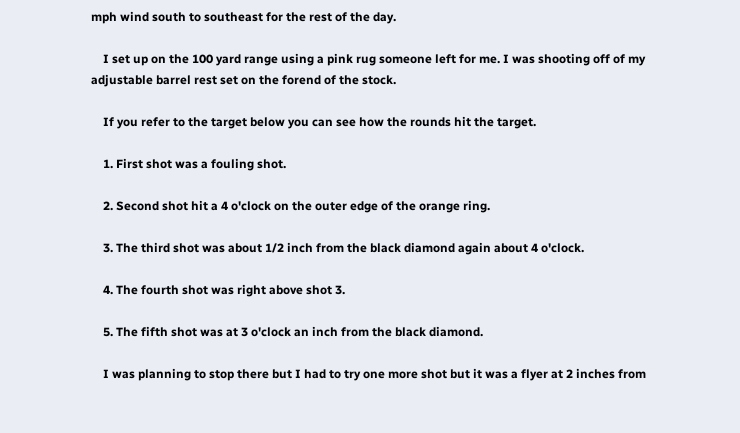mph wind south to southeast for the rest of the day.

    I set up on the 100 yard range using a pink rug someone left for me. I was shooting off of my adjustable barrel rest set on the forend of the stock.

    If you refer to the target below you can see how the rounds hit the target.

    1. First shot was a fouling shot.

    2. Second shot hit a 4 o'clock on the outer edge of the orange ring.

    3. The third shot was about 1/2 inch from the black diamond again about 4 o'clock.

    4. The fourth shot was right above shot 3.

    5. The fifth shot was at 3 o'clock an inch from the black diamond.

    I was planning to stop there but I had to try one more shot but it was a flyer at 2 inches from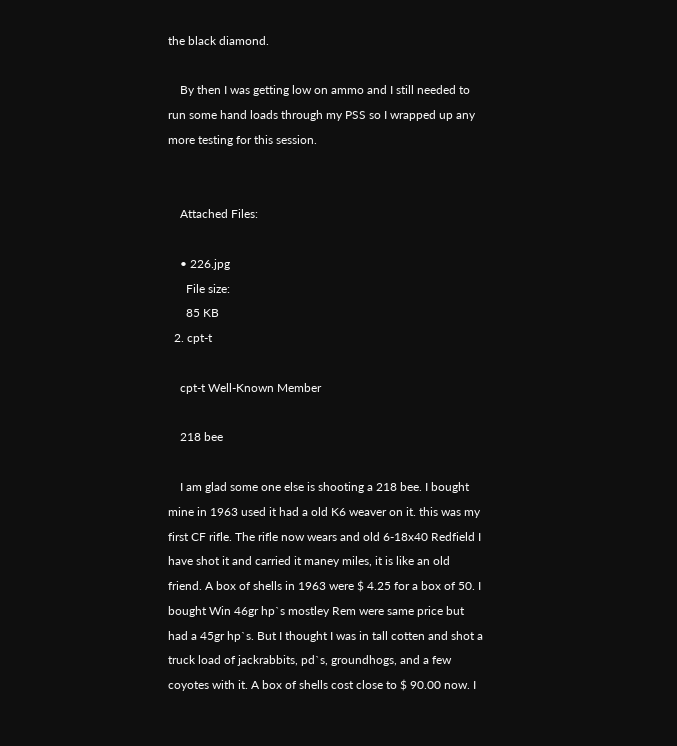the black diamond.

    By then I was getting low on ammo and I still needed to run some hand loads through my PSS so I wrapped up any more testing for this session.


    Attached Files:

    • 226.jpg
      File size:
      85 KB
  2. cpt-t

    cpt-t Well-Known Member

    218 bee

    I am glad some one else is shooting a 218 bee. I bought mine in 1963 used it had a old K6 weaver on it. this was my first CF rifle. The rifle now wears and old 6-18x40 Redfield I have shot it and carried it maney miles, it is like an old friend. A box of shells in 1963 were $ 4.25 for a box of 50. I bought Win 46gr hp`s mostley Rem were same price but had a 45gr hp`s. But I thought I was in tall cotten and shot a truck load of jackrabbits, pd`s, groundhogs, and a few coyotes with it. A box of shells cost close to $ 90.00 now. I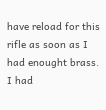have reload for this rifle as soon as I had enought brass. I had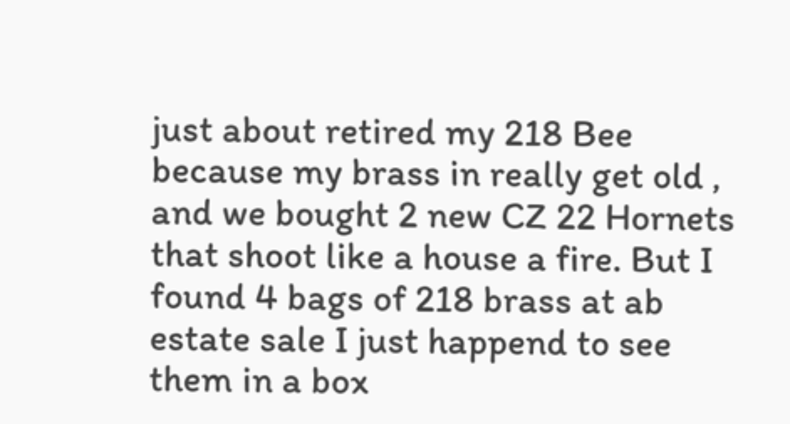just about retired my 218 Bee because my brass in really get old , and we bought 2 new CZ 22 Hornets that shoot like a house a fire. But I found 4 bags of 218 brass at ab estate sale I just happend to see them in a box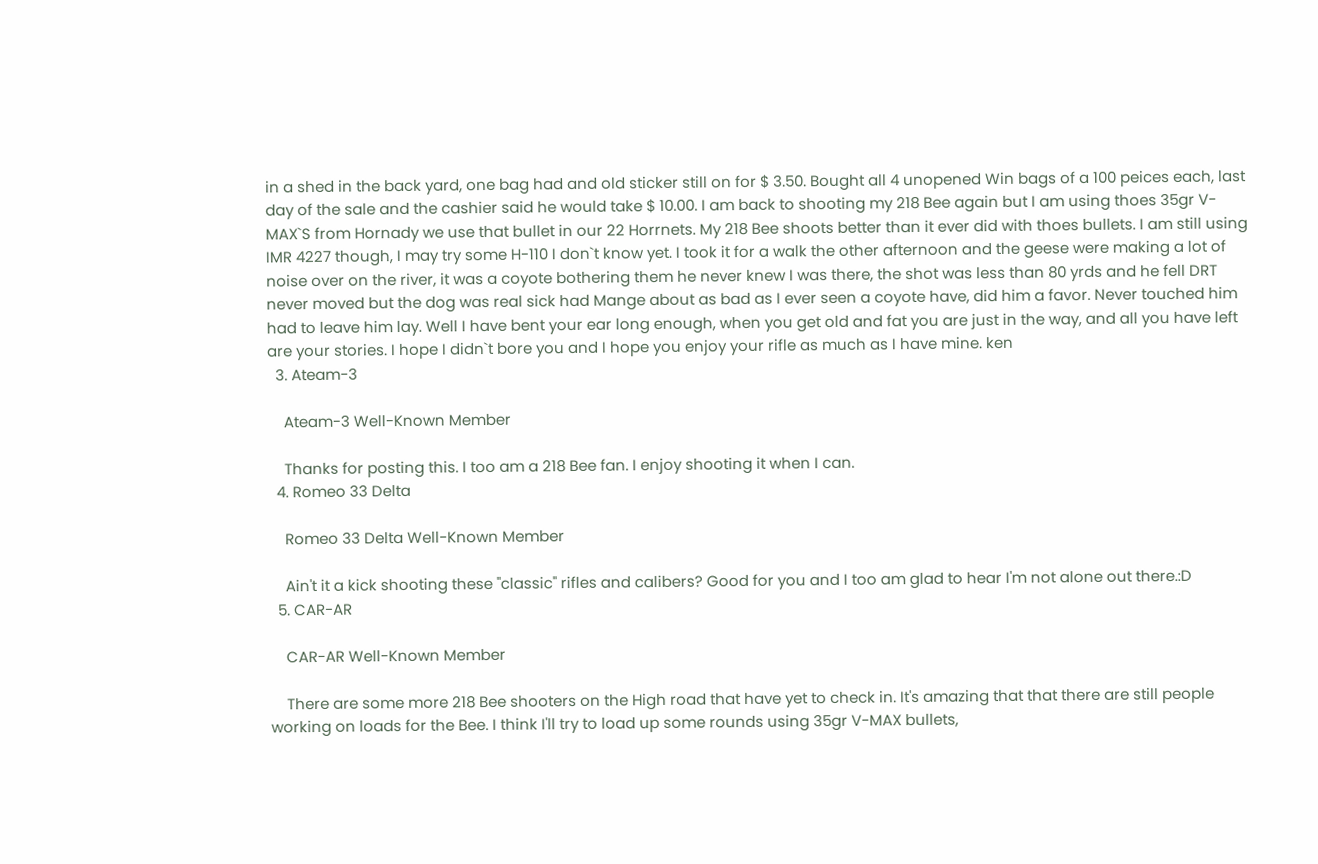in a shed in the back yard, one bag had and old sticker still on for $ 3.50. Bought all 4 unopened Win bags of a 100 peices each, last day of the sale and the cashier said he would take $ 10.00. I am back to shooting my 218 Bee again but I am using thoes 35gr V-MAX`S from Hornady we use that bullet in our 22 Horrnets. My 218 Bee shoots better than it ever did with thoes bullets. I am still using IMR 4227 though, I may try some H-110 I don`t know yet. I took it for a walk the other afternoon and the geese were making a lot of noise over on the river, it was a coyote bothering them he never knew I was there, the shot was less than 80 yrds and he fell DRT never moved but the dog was real sick had Mange about as bad as I ever seen a coyote have, did him a favor. Never touched him had to leave him lay. Well I have bent your ear long enough, when you get old and fat you are just in the way, and all you have left are your stories. I hope I didn`t bore you and I hope you enjoy your rifle as much as I have mine. ken
  3. Ateam-3

    Ateam-3 Well-Known Member

    Thanks for posting this. I too am a 218 Bee fan. I enjoy shooting it when I can.
  4. Romeo 33 Delta

    Romeo 33 Delta Well-Known Member

    Ain't it a kick shooting these "classic" rifles and calibers? Good for you and I too am glad to hear I'm not alone out there.:D
  5. CAR-AR

    CAR-AR Well-Known Member

    There are some more 218 Bee shooters on the High road that have yet to check in. It's amazing that that there are still people working on loads for the Bee. I think I'll try to load up some rounds using 35gr V-MAX bullets,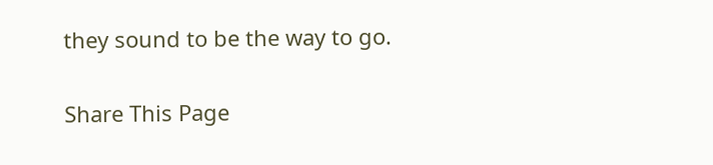they sound to be the way to go.

Share This Page